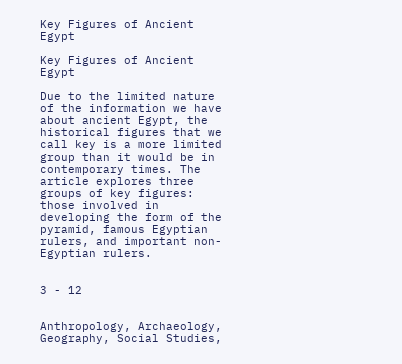Key Figures of Ancient Egypt

Key Figures of Ancient Egypt

Due to the limited nature of the information we have about ancient Egypt, the historical figures that we call key is a more limited group than it would be in contemporary times. The article explores three groups of key figures: those involved in developing the form of the pyramid, famous Egyptian rulers, and important non-Egyptian rulers.


3 - 12


Anthropology, Archaeology, Geography, Social Studies,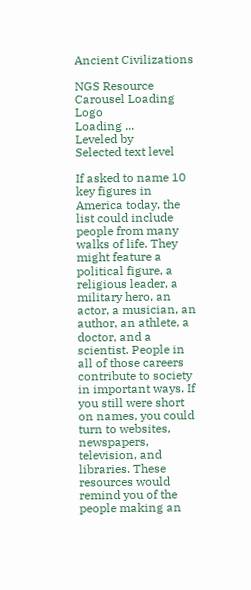Ancient Civilizations

NGS Resource Carousel Loading Logo
Loading ...
Leveled by
Selected text level

If asked to name 10 key figures in America today, the list could include people from many walks of life. They might feature a political figure, a religious leader, a military hero, an actor, a musician, an author, an athlete, a doctor, and a scientist. People in all of those careers contribute to society in important ways. If you still were short on names, you could turn to websites, newspapers, television, and libraries. These resources would remind you of the people making an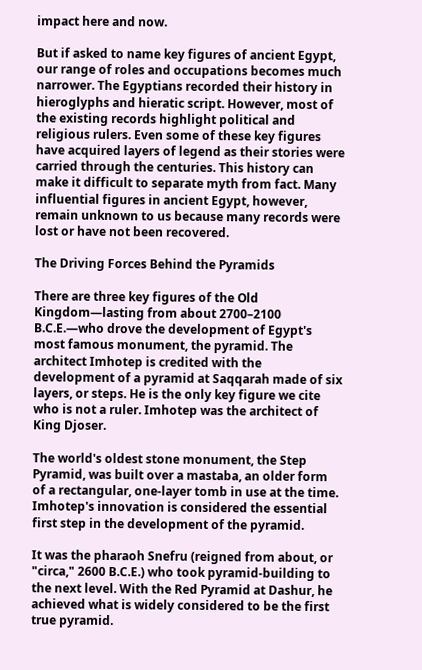impact here and now.

But if asked to name key figures of ancient Egypt, our range of roles and occupations becomes much narrower. The Egyptians recorded their history in hieroglyphs and hieratic script. However, most of the existing records highlight political and religious rulers. Even some of these key figures have acquired layers of legend as their stories were carried through the centuries. This history can make it difficult to separate myth from fact. Many influential figures in ancient Egypt, however, remain unknown to us because many records were lost or have not been recovered.

The Driving Forces Behind the Pyramids

There are three key figures of the Old Kingdom—lasting from about 2700–2100 B.C.E.—who drove the development of Egypt's most famous monument, the pyramid. The architect Imhotep is credited with the development of a pyramid at Saqqarah made of six layers, or steps. He is the only key figure we cite who is not a ruler. Imhotep was the architect of King Djoser.

The world's oldest stone monument, the Step Pyramid, was built over a mastaba, an older form of a rectangular, one-layer tomb in use at the time. Imhotep's innovation is considered the essential first step in the development of the pyramid.

It was the pharaoh Snefru (reigned from about, or "circa," 2600 B.C.E.) who took pyramid-building to the next level. With the Red Pyramid at Dashur, he achieved what is widely considered to be the first true pyramid.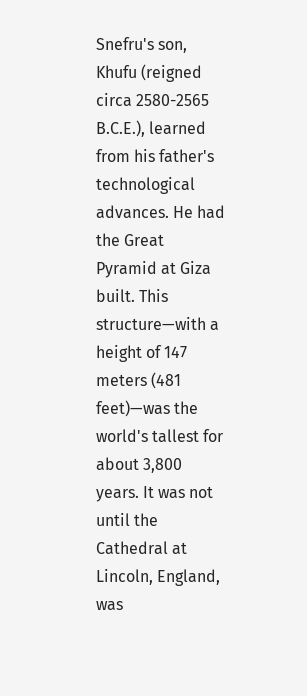Snefru's son, Khufu (reigned circa 2580-2565 B.C.E.), learned from his father's technological advances. He had the Great Pyramid at Giza built. This structure—with a height of 147 meters (481 feet)—was the world's tallest for about 3,800 years. It was not until the Cathedral at Lincoln, England, was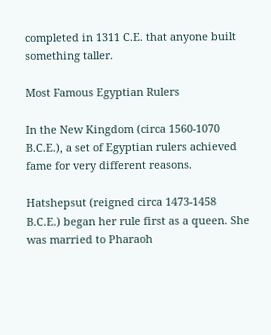completed in 1311 C.E. that anyone built something taller.

Most Famous Egyptian Rulers

In the New Kingdom (circa 1560-1070 B.C.E.), a set of Egyptian rulers achieved fame for very different reasons.

Hatshepsut (reigned circa 1473-1458 B.C.E.) began her rule first as a queen. She was married to Pharaoh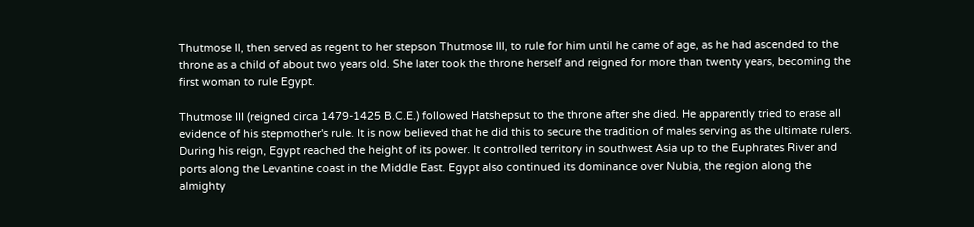Thutmose II, then served as regent to her stepson Thutmose III, to rule for him until he came of age, as he had ascended to the throne as a child of about two years old. She later took the throne herself and reigned for more than twenty years, becoming the first woman to rule Egypt.

Thutmose III (reigned circa 1479-1425 B.C.E.) followed Hatshepsut to the throne after she died. He apparently tried to erase all evidence of his stepmother's rule. It is now believed that he did this to secure the tradition of males serving as the ultimate rulers. During his reign, Egypt reached the height of its power. It controlled territory in southwest Asia up to the Euphrates River and ports along the Levantine coast in the Middle East. Egypt also continued its dominance over Nubia, the region along the almighty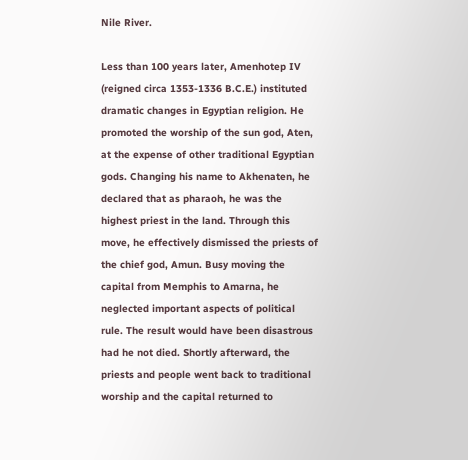Nile River.

Less than 100 years later, Amenhotep IV (reigned circa 1353-1336 B.C.E.) instituted dramatic changes in Egyptian religion. He promoted the worship of the sun god, Aten, at the expense of other traditional Egyptian gods. Changing his name to Akhenaten, he declared that as pharaoh, he was the highest priest in the land. Through this move, he effectively dismissed the priests of the chief god, Amun. Busy moving the capital from Memphis to Amarna, he neglected important aspects of political rule. The result would have been disastrous had he not died. Shortly afterward, the priests and people went back to traditional worship and the capital returned to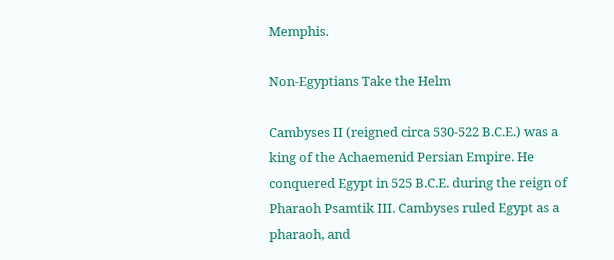Memphis.

Non-Egyptians Take the Helm

Cambyses II (reigned circa 530-522 B.C.E.) was a king of the Achaemenid Persian Empire. He conquered Egypt in 525 B.C.E. during the reign of Pharaoh Psamtik III. Cambyses ruled Egypt as a pharaoh, and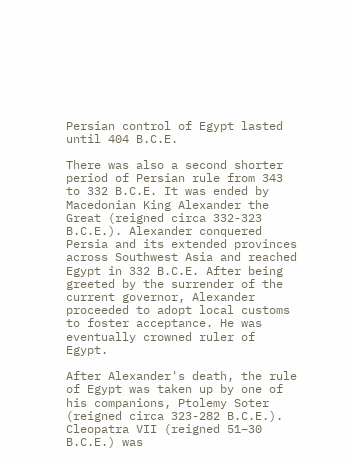Persian control of Egypt lasted until 404 B.C.E.

There was also a second shorter period of Persian rule from 343 to 332 B.C.E. It was ended by Macedonian King Alexander the Great (reigned circa 332-323 B.C.E.). Alexander conquered Persia and its extended provinces across Southwest Asia and reached Egypt in 332 B.C.E. After being greeted by the surrender of the current governor, Alexander proceeded to adopt local customs to foster acceptance. He was eventually crowned ruler of Egypt.

After Alexander's death, the rule of Egypt was taken up by one of his companions, Ptolemy Soter (reigned circa 323-282 B.C.E.). Cleopatra VII (reigned 51–30 B.C.E.) was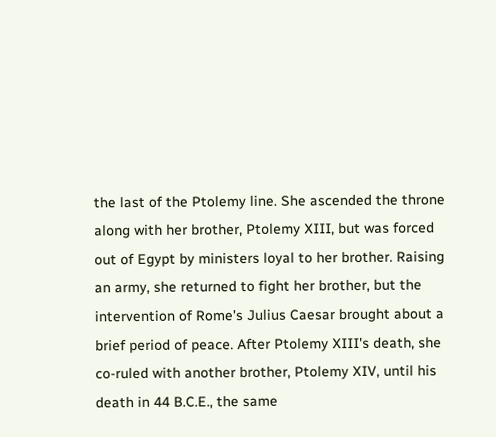the last of the Ptolemy line. She ascended the throne along with her brother, Ptolemy XIII, but was forced out of Egypt by ministers loyal to her brother. Raising an army, she returned to fight her brother, but the intervention of Rome's Julius Caesar brought about a brief period of peace. After Ptolemy XIII's death, she co-ruled with another brother, Ptolemy XIV, until his death in 44 B.C.E., the same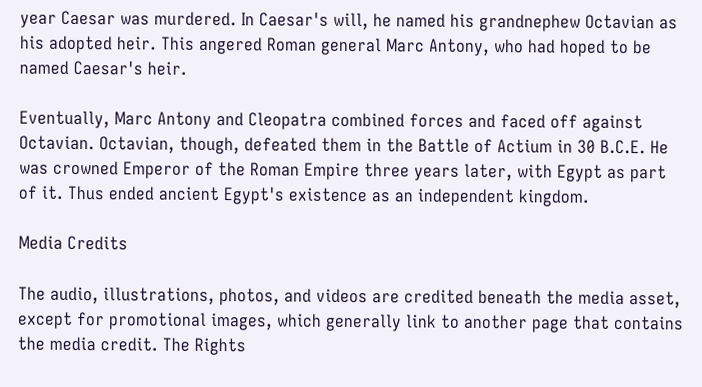year Caesar was murdered. In Caesar's will, he named his grandnephew Octavian as his adopted heir. This angered Roman general Marc Antony, who had hoped to be named Caesar's heir.

Eventually, Marc Antony and Cleopatra combined forces and faced off against Octavian. Octavian, though, defeated them in the Battle of Actium in 30 B.C.E. He was crowned Emperor of the Roman Empire three years later, with Egypt as part of it. Thus ended ancient Egypt's existence as an independent kingdom.

Media Credits

The audio, illustrations, photos, and videos are credited beneath the media asset, except for promotional images, which generally link to another page that contains the media credit. The Rights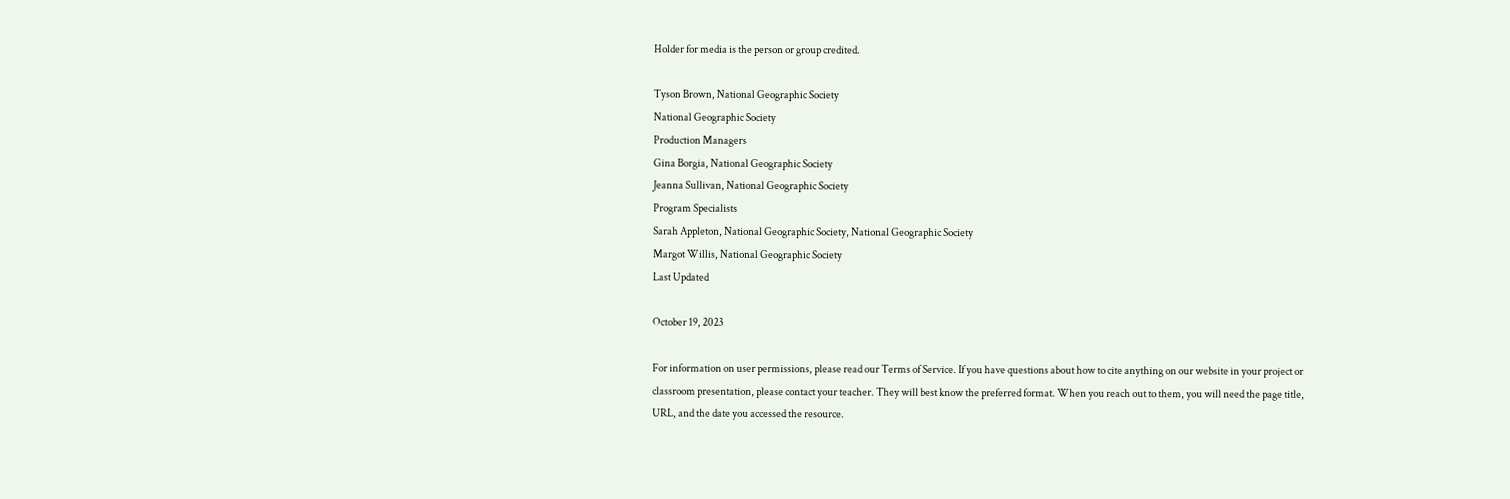Holder for media is the person or group credited.

Tyson Brown, National Geographic Society
National Geographic Society
Production Managers
Gina Borgia, National Geographic Society
Jeanna Sullivan, National Geographic Society
Program Specialists
Sarah Appleton, National Geographic Society, National Geographic Society
Margot Willis, National Geographic Society
Last Updated

October 19, 2023

For information on user permissions, please read our Terms of Service. If you have questions about how to cite anything on our website in your project or classroom presentation, please contact your teacher. They will best know the preferred format. When you reach out to them, you will need the page title, URL, and the date you accessed the resource.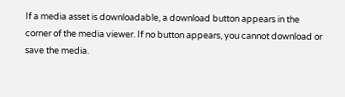If a media asset is downloadable, a download button appears in the corner of the media viewer. If no button appears, you cannot download or save the media.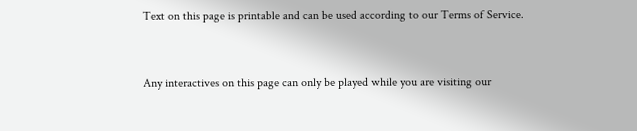Text on this page is printable and can be used according to our Terms of Service.


Any interactives on this page can only be played while you are visiting our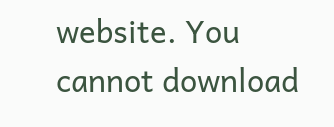website. You cannot download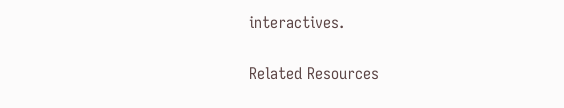interactives.

Related Resources